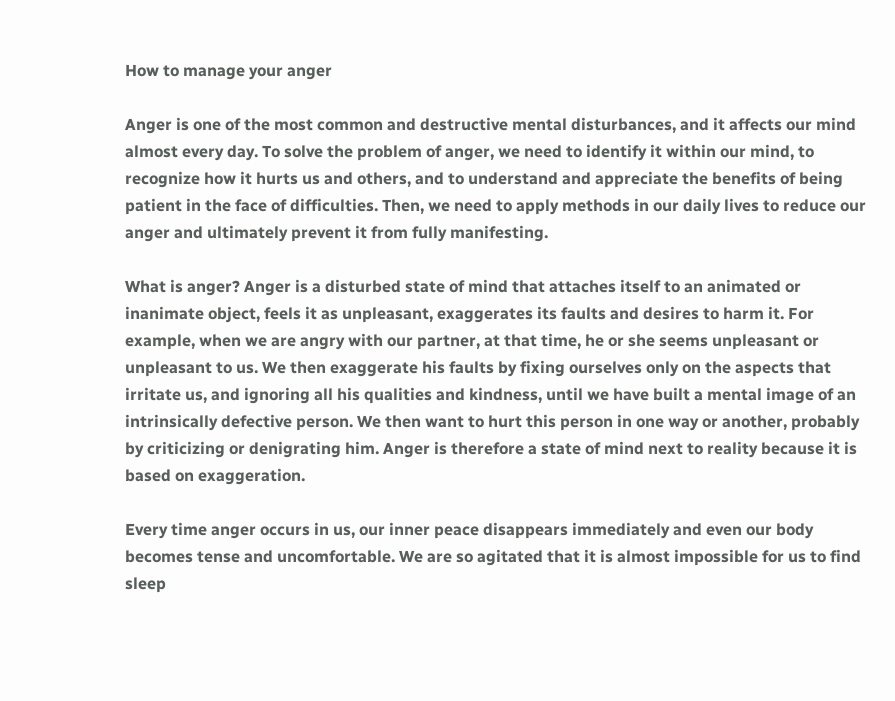How to manage your anger

Anger is one of the most common and destructive mental disturbances, and it affects our mind almost every day. To solve the problem of anger, we need to identify it within our mind, to recognize how it hurts us and others, and to understand and appreciate the benefits of being patient in the face of difficulties. Then, we need to apply methods in our daily lives to reduce our anger and ultimately prevent it from fully manifesting.

What is anger? Anger is a disturbed state of mind that attaches itself to an animated or inanimate object, feels it as unpleasant, exaggerates its faults and desires to harm it. For example, when we are angry with our partner, at that time, he or she seems unpleasant or unpleasant to us. We then exaggerate his faults by fixing ourselves only on the aspects that irritate us, and ignoring all his qualities and kindness, until we have built a mental image of an intrinsically defective person. We then want to hurt this person in one way or another, probably by criticizing or denigrating him. Anger is therefore a state of mind next to reality because it is based on exaggeration.

Every time anger occurs in us, our inner peace disappears immediately and even our body becomes tense and uncomfortable. We are so agitated that it is almost impossible for us to find sleep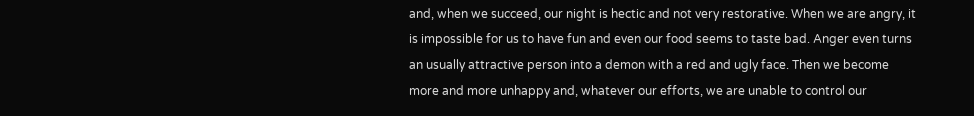and, when we succeed, our night is hectic and not very restorative. When we are angry, it is impossible for us to have fun and even our food seems to taste bad. Anger even turns an usually attractive person into a demon with a red and ugly face. Then we become more and more unhappy and, whatever our efforts, we are unable to control our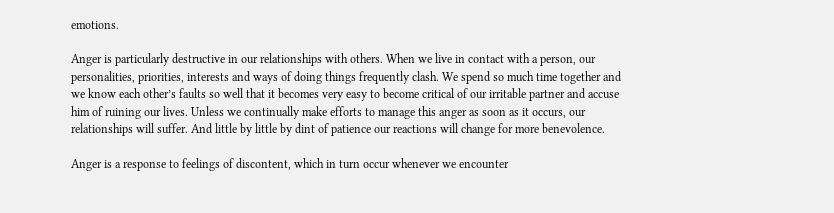emotions.

Anger is particularly destructive in our relationships with others. When we live in contact with a person, our personalities, priorities, interests and ways of doing things frequently clash. We spend so much time together and we know each other’s faults so well that it becomes very easy to become critical of our irritable partner and accuse him of ruining our lives. Unless we continually make efforts to manage this anger as soon as it occurs, our relationships will suffer. And little by little by dint of patience our reactions will change for more benevolence.

Anger is a response to feelings of discontent, which in turn occur whenever we encounter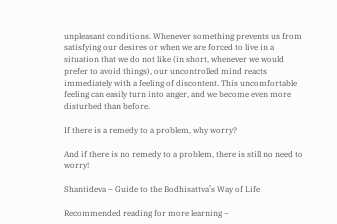unpleasant conditions. Whenever something prevents us from satisfying our desires or when we are forced to live in a situation that we do not like (in short, whenever we would prefer to avoid things), our uncontrolled mind reacts immediately with a feeling of discontent. This uncomfortable feeling can easily turn into anger, and we become even more disturbed than before.

If there is a remedy to a problem, why worry?

And if there is no remedy to a problem, there is still no need to worry!

Shantideva – Guide to the Bodhisattva’s Way of Life

Recommended reading for more learning –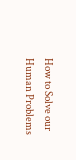How to Solve our Human Problems